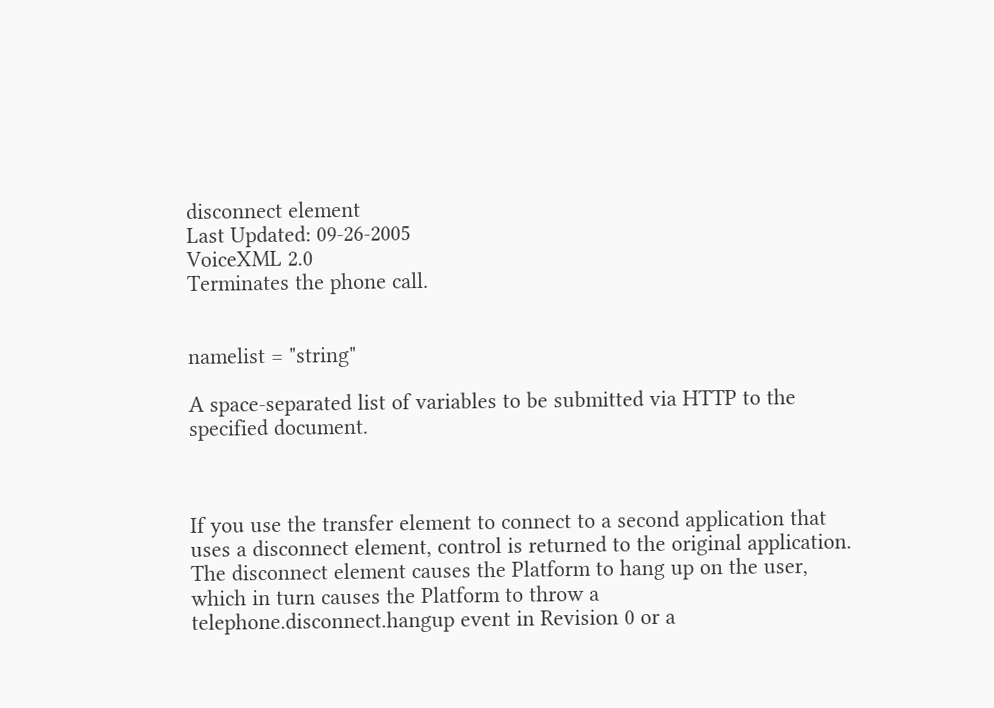disconnect element
Last Updated: 09-26-2005
VoiceXML 2.0
Terminates the phone call.


namelist = "string"

A space-separated list of variables to be submitted via HTTP to the specified document.



If you use the transfer element to connect to a second application that uses a disconnect element, control is returned to the original application.
The disconnect element causes the Platform to hang up on the user, which in turn causes the Platform to throw a telephone.disconnect.hangup event in Revision 0 or a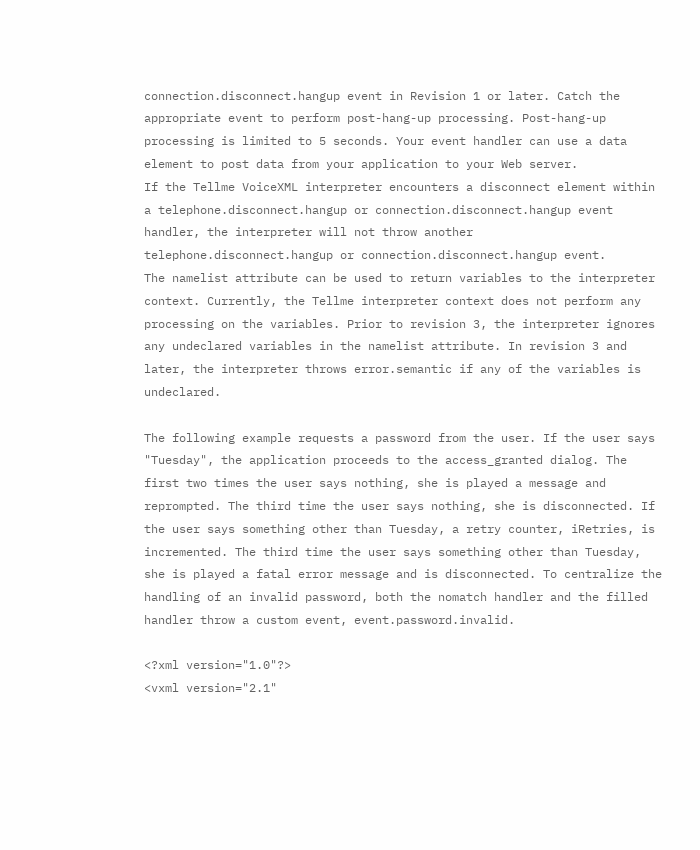connection.disconnect.hangup event in Revision 1 or later. Catch the appropriate event to perform post-hang-up processing. Post-hang-up processing is limited to 5 seconds. Your event handler can use a data element to post data from your application to your Web server.
If the Tellme VoiceXML interpreter encounters a disconnect element within a telephone.disconnect.hangup or connection.disconnect.hangup event handler, the interpreter will not throw another telephone.disconnect.hangup or connection.disconnect.hangup event.
The namelist attribute can be used to return variables to the interpreter context. Currently, the Tellme interpreter context does not perform any processing on the variables. Prior to revision 3, the interpreter ignores any undeclared variables in the namelist attribute. In revision 3 and later, the interpreter throws error.semantic if any of the variables is undeclared.

The following example requests a password from the user. If the user says "Tuesday", the application proceeds to the access_granted dialog. The first two times the user says nothing, she is played a message and reprompted. The third time the user says nothing, she is disconnected. If the user says something other than Tuesday, a retry counter, iRetries, is incremented. The third time the user says something other than Tuesday, she is played a fatal error message and is disconnected. To centralize the handling of an invalid password, both the nomatch handler and the filled handler throw a custom event, event.password.invalid.

<?xml version="1.0"?>
<vxml version="2.1"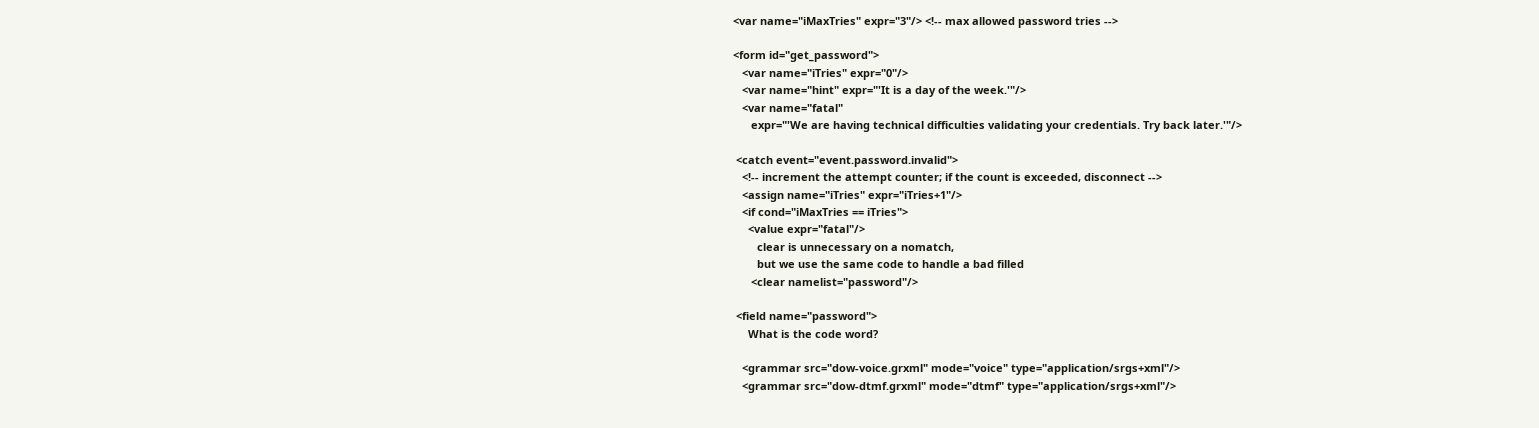<var name="iMaxTries" expr="3"/> <!-- max allowed password tries -->

<form id="get_password">
   <var name="iTries" expr="0"/>
   <var name="hint" expr="'It is a day of the week.'"/>
   <var name="fatal"
      expr="'We are having technical difficulties validating your credentials. Try back later.'"/>

 <catch event="event.password.invalid">
   <!-- increment the attempt counter; if the count is exceeded, disconnect -->
   <assign name="iTries" expr="iTries+1"/>
   <if cond="iMaxTries == iTries">
     <value expr="fatal"/>
        clear is unnecessary on a nomatch,
        but we use the same code to handle a bad filled
      <clear namelist="password"/>

 <field name="password">
     What is the code word?

   <grammar src="dow-voice.grxml" mode="voice" type="application/srgs+xml"/>
   <grammar src="dow-dtmf.grxml" mode="dtmf" type="application/srgs+xml"/>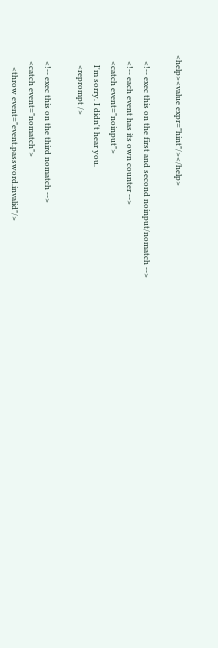<help><value expr="hint"/></help>

   <!-- exec this on the first and second noinput/nomatch -->
   <!-- each event has its own counter -->
   <catch event="noinput">
     I'm sorry. I didn't hear you.
     <reprompt />

   <!-- exec this on the third nomatch -->
   <catch event="nomatch">
      <throw event="event.password.invalid"/>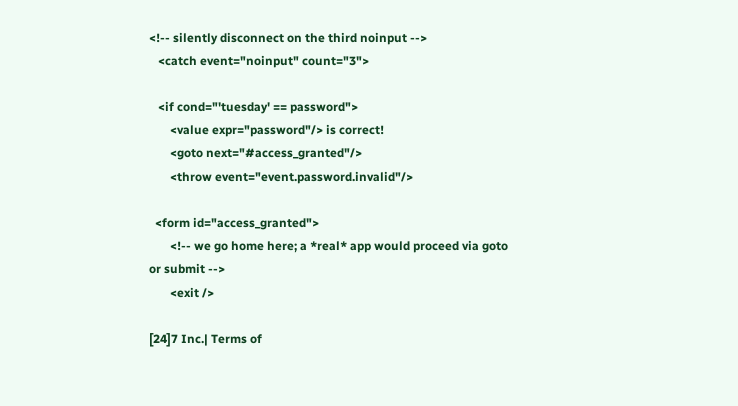<!-- silently disconnect on the third noinput -->
   <catch event="noinput" count="3">

   <if cond="'tuesday' == password">
       <value expr="password"/> is correct!
       <goto next="#access_granted"/>
       <throw event="event.password.invalid"/>

  <form id="access_granted">
       <!-- we go home here; a *real* app would proceed via goto or submit -->
       <exit />

[24]7 Inc.| Terms of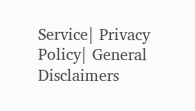Service| Privacy Policy| General Disclaimers